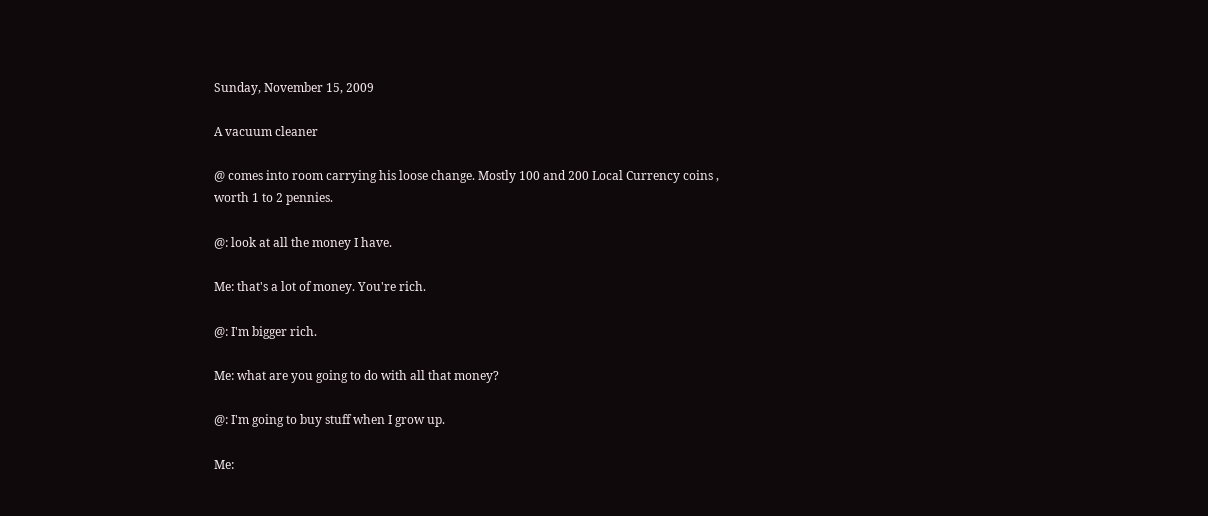Sunday, November 15, 2009

A vacuum cleaner

@ comes into room carrying his loose change. Mostly 100 and 200 Local Currency coins , worth 1 to 2 pennies.

@: look at all the money I have.

Me: that's a lot of money. You're rich.

@: I'm bigger rich.

Me: what are you going to do with all that money?

@: I'm going to buy stuff when I grow up.

Me: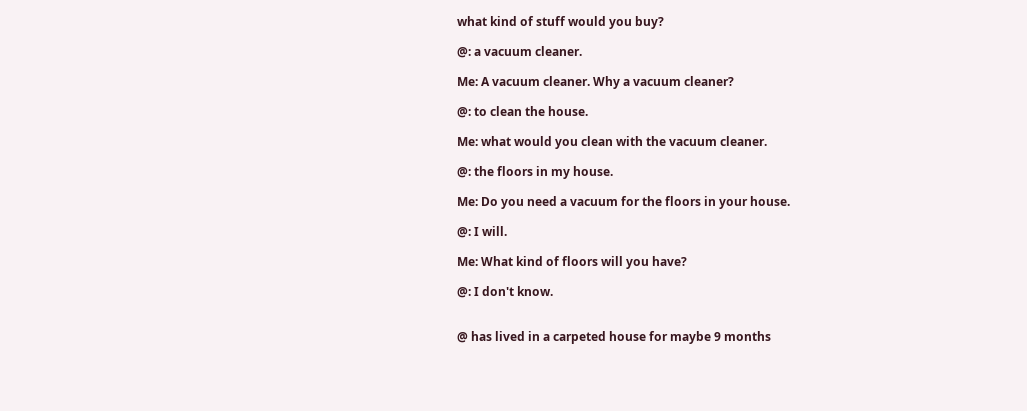what kind of stuff would you buy?

@: a vacuum cleaner.

Me: A vacuum cleaner. Why a vacuum cleaner?

@: to clean the house.

Me: what would you clean with the vacuum cleaner.

@: the floors in my house.

Me: Do you need a vacuum for the floors in your house.

@: I will.

Me: What kind of floors will you have?

@: I don't know.


@ has lived in a carpeted house for maybe 9 months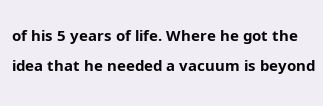of his 5 years of life. Where he got the idea that he needed a vacuum is beyond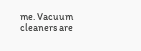me. Vacuum cleaners are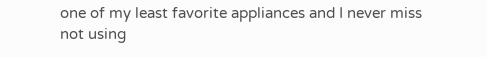one of my least favorite appliances and I never miss not using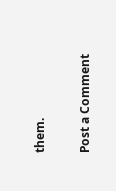them.

Post a Comment